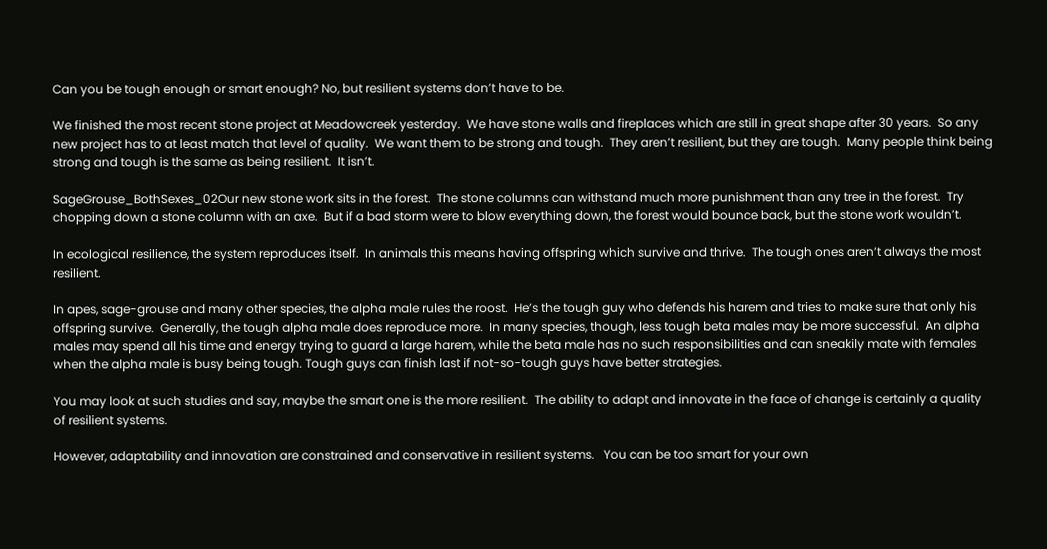Can you be tough enough or smart enough? No, but resilient systems don’t have to be.

We finished the most recent stone project at Meadowcreek yesterday.  We have stone walls and fireplaces which are still in great shape after 30 years.  So any new project has to at least match that level of quality.  We want them to be strong and tough.  They aren’t resilient, but they are tough.  Many people think being strong and tough is the same as being resilient.  It isn’t.

SageGrouse_BothSexes_02Our new stone work sits in the forest.  The stone columns can withstand much more punishment than any tree in the forest.  Try chopping down a stone column with an axe.  But if a bad storm were to blow everything down, the forest would bounce back, but the stone work wouldn’t.

In ecological resilience, the system reproduces itself.  In animals this means having offspring which survive and thrive.  The tough ones aren’t always the most resilient.

In apes, sage-grouse and many other species, the alpha male rules the roost.  He’s the tough guy who defends his harem and tries to make sure that only his offspring survive.  Generally, the tough alpha male does reproduce more.  In many species, though, less tough beta males may be more successful.  An alpha males may spend all his time and energy trying to guard a large harem, while the beta male has no such responsibilities and can sneakily mate with females when the alpha male is busy being tough. Tough guys can finish last if not-so-tough guys have better strategies.

You may look at such studies and say, maybe the smart one is the more resilient.  The ability to adapt and innovate in the face of change is certainly a quality of resilient systems.

However, adaptability and innovation are constrained and conservative in resilient systems.   You can be too smart for your own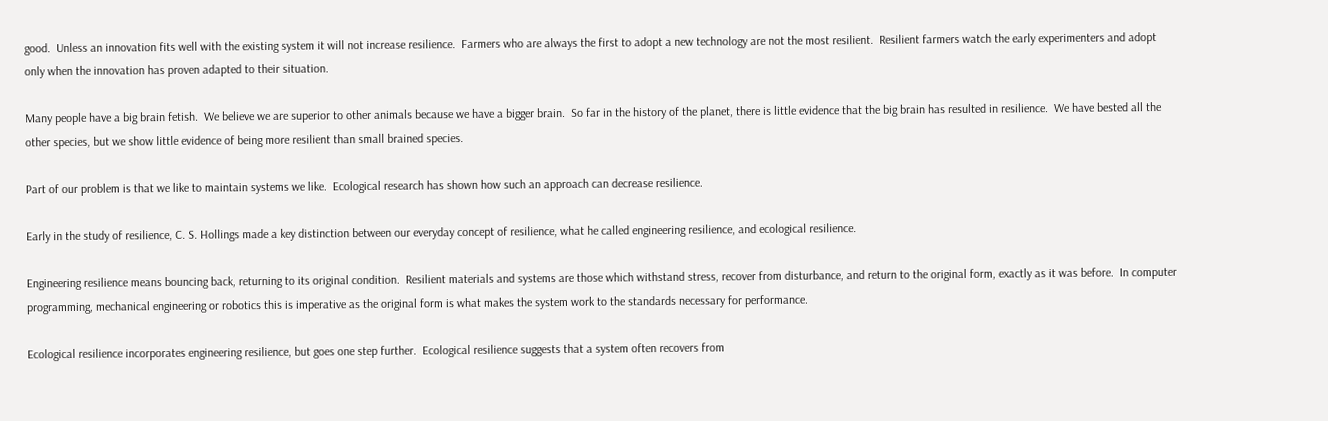good.  Unless an innovation fits well with the existing system it will not increase resilience.  Farmers who are always the first to adopt a new technology are not the most resilient.  Resilient farmers watch the early experimenters and adopt only when the innovation has proven adapted to their situation.

Many people have a big brain fetish.  We believe we are superior to other animals because we have a bigger brain.  So far in the history of the planet, there is little evidence that the big brain has resulted in resilience.  We have bested all the other species, but we show little evidence of being more resilient than small brained species.

Part of our problem is that we like to maintain systems we like.  Ecological research has shown how such an approach can decrease resilience.

Early in the study of resilience, C. S. Hollings made a key distinction between our everyday concept of resilience, what he called engineering resilience, and ecological resilience.

Engineering resilience means bouncing back, returning to its original condition.  Resilient materials and systems are those which withstand stress, recover from disturbance, and return to the original form, exactly as it was before.  In computer programming, mechanical engineering or robotics this is imperative as the original form is what makes the system work to the standards necessary for performance.

Ecological resilience incorporates engineering resilience, but goes one step further.  Ecological resilience suggests that a system often recovers from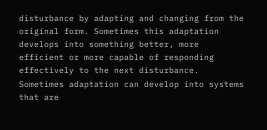disturbance by adapting and changing from the original form. Sometimes this adaptation develops into something better, more efficient or more capable of responding effectively to the next disturbance. Sometimes adaptation can develop into systems that are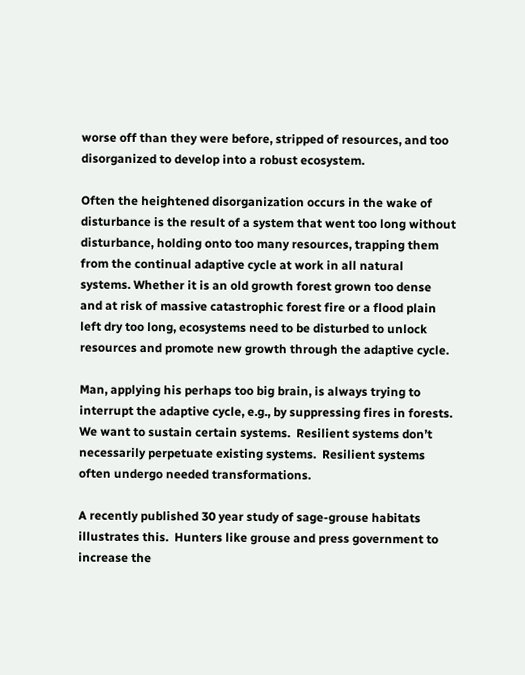worse off than they were before, stripped of resources, and too disorganized to develop into a robust ecosystem.

Often the heightened disorganization occurs in the wake of disturbance is the result of a system that went too long without disturbance, holding onto too many resources, trapping them from the continual adaptive cycle at work in all natural systems. Whether it is an old growth forest grown too dense and at risk of massive catastrophic forest fire or a flood plain left dry too long, ecosystems need to be disturbed to unlock resources and promote new growth through the adaptive cycle.

Man, applying his perhaps too big brain, is always trying to interrupt the adaptive cycle, e.g., by suppressing fires in forests.  We want to sustain certain systems.  Resilient systems don’t necessarily perpetuate existing systems.  Resilient systems often undergo needed transformations.

A recently published 30 year study of sage-grouse habitats illustrates this.  Hunters like grouse and press government to increase the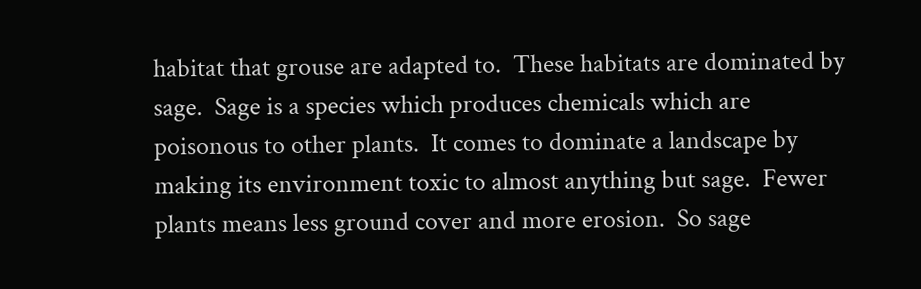habitat that grouse are adapted to.  These habitats are dominated by sage.  Sage is a species which produces chemicals which are poisonous to other plants.  It comes to dominate a landscape by making its environment toxic to almost anything but sage.  Fewer plants means less ground cover and more erosion.  So sage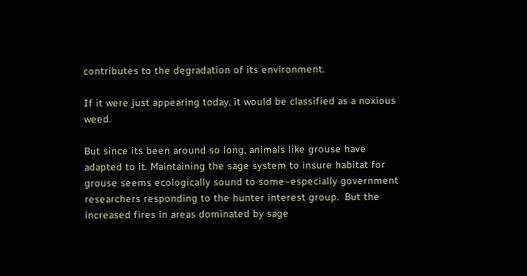contributes to the degradation of its environment.

If it were just appearing today, it would be classified as a noxious weed.

But since its been around so long, animals like grouse have adapted to it. Maintaining the sage system to insure habitat for grouse seems ecologically sound to some–especially government researchers responding to the hunter interest group.  But the increased fires in areas dominated by sage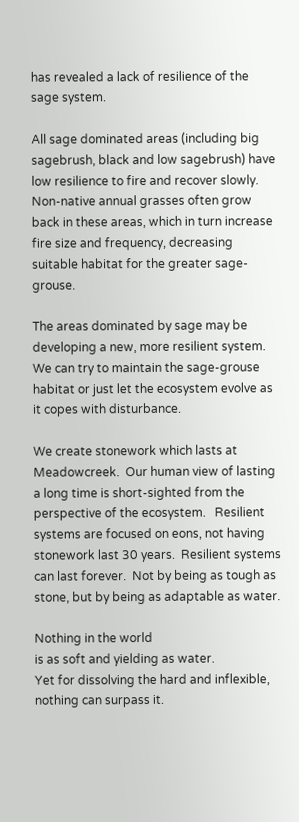has revealed a lack of resilience of the sage system.

All sage dominated areas (including big sagebrush, black and low sagebrush) have low resilience to fire and recover slowly. Non-native annual grasses often grow back in these areas, which in turn increase fire size and frequency, decreasing suitable habitat for the greater sage-grouse.

The areas dominated by sage may be developing a new, more resilient system.  We can try to maintain the sage-grouse habitat or just let the ecosystem evolve as it copes with disturbance.

We create stonework which lasts at Meadowcreek.  Our human view of lasting a long time is short-sighted from the perspective of the ecosystem.   Resilient systems are focused on eons, not having stonework last 30 years.  Resilient systems can last forever.  Not by being as tough as stone, but by being as adaptable as water.

Nothing in the world
is as soft and yielding as water.
Yet for dissolving the hard and inflexible,
nothing can surpass it.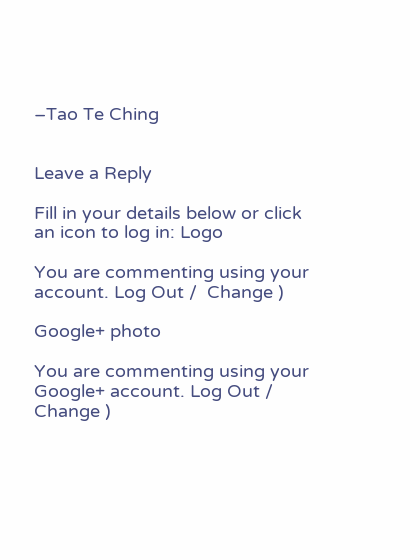–Tao Te Ching


Leave a Reply

Fill in your details below or click an icon to log in: Logo

You are commenting using your account. Log Out /  Change )

Google+ photo

You are commenting using your Google+ account. Log Out /  Change )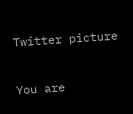Twitter picture

You are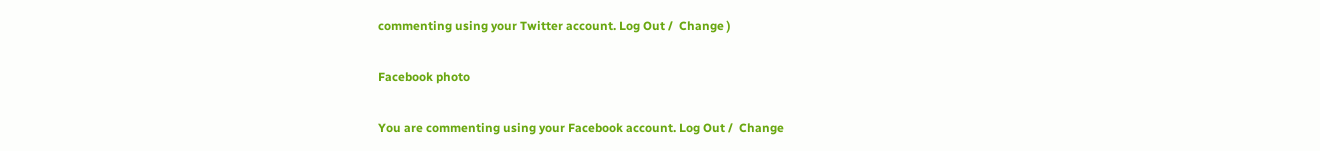commenting using your Twitter account. Log Out /  Change )

Facebook photo

You are commenting using your Facebook account. Log Out /  Change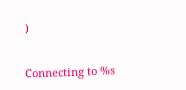)


Connecting to %s